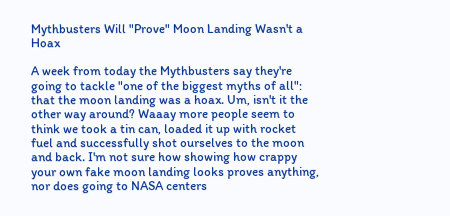Mythbusters Will "Prove" Moon Landing Wasn't a Hoax

A week from today the Mythbusters say they're going to tackle "one of the biggest myths of all": that the moon landing was a hoax. Um, isn't it the other way around? Waaay more people seem to think we took a tin can, loaded it up with rocket fuel and successfully shot ourselves to the moon and back. I'm not sure how showing how crappy your own fake moon landing looks proves anything, nor does going to NASA centers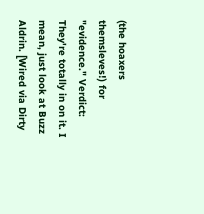(the hoaxers themsleves!) for "evidence." Verdict: They're totally in on it. I mean, just look at Buzz Aldrin. [Wired via Dirty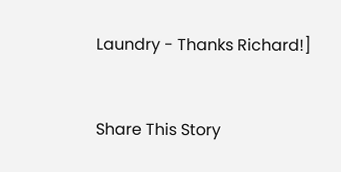Laundry - Thanks Richard!]


Share This Story